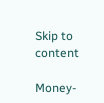Skip to content

Money-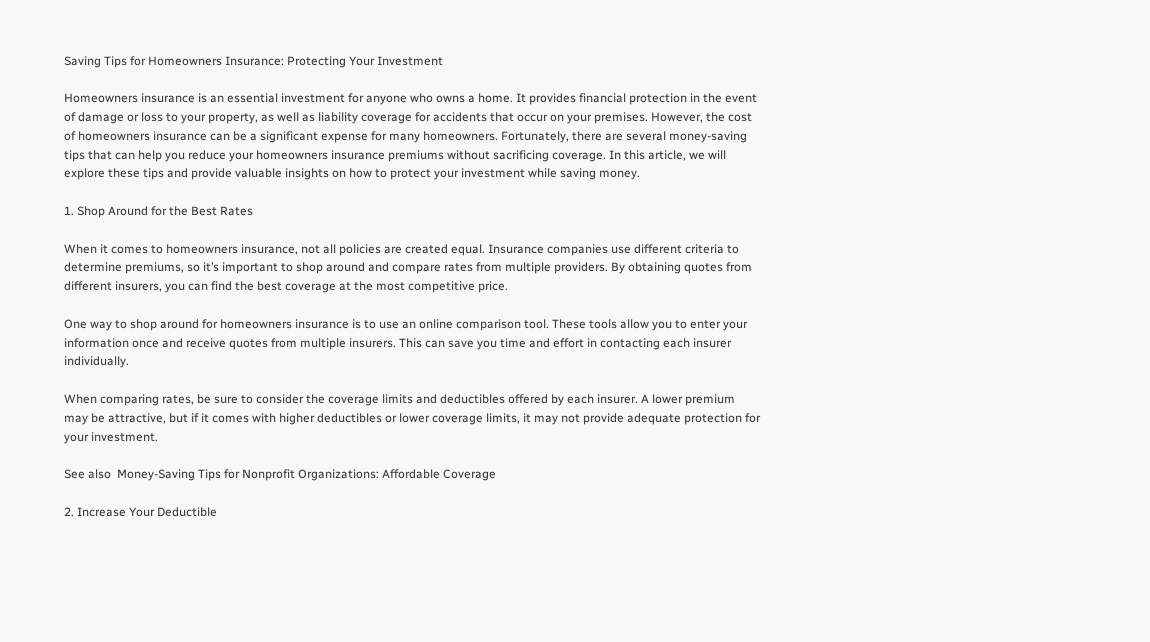Saving Tips for Homeowners Insurance: Protecting Your Investment

Homeowners insurance is an essential investment for anyone who owns a home. It provides financial protection in the event of damage or loss to your property, as well as liability coverage for accidents that occur on your premises. However, the cost of homeowners insurance can be a significant expense for many homeowners. Fortunately, there are several money-saving tips that can help you reduce your homeowners insurance premiums without sacrificing coverage. In this article, we will explore these tips and provide valuable insights on how to protect your investment while saving money.

1. Shop Around for the Best Rates

When it comes to homeowners insurance, not all policies are created equal. Insurance companies use different criteria to determine premiums, so it’s important to shop around and compare rates from multiple providers. By obtaining quotes from different insurers, you can find the best coverage at the most competitive price.

One way to shop around for homeowners insurance is to use an online comparison tool. These tools allow you to enter your information once and receive quotes from multiple insurers. This can save you time and effort in contacting each insurer individually.

When comparing rates, be sure to consider the coverage limits and deductibles offered by each insurer. A lower premium may be attractive, but if it comes with higher deductibles or lower coverage limits, it may not provide adequate protection for your investment.

See also  Money-Saving Tips for Nonprofit Organizations: Affordable Coverage

2. Increase Your Deductible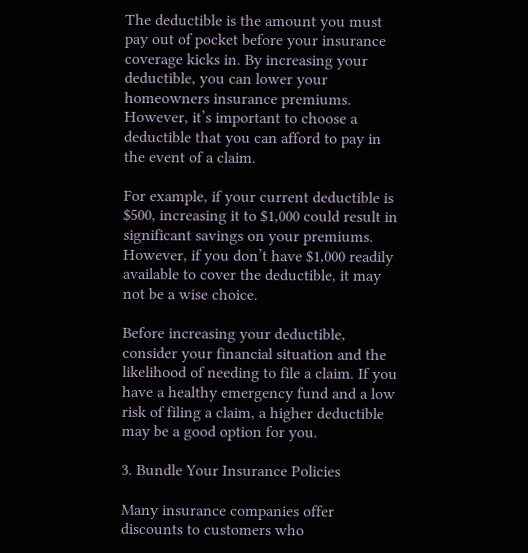The deductible is the amount you must pay out of pocket before your insurance coverage kicks in. By increasing your deductible, you can lower your homeowners insurance premiums. However, it’s important to choose a deductible that you can afford to pay in the event of a claim.

For example, if your current deductible is $500, increasing it to $1,000 could result in significant savings on your premiums. However, if you don’t have $1,000 readily available to cover the deductible, it may not be a wise choice.

Before increasing your deductible, consider your financial situation and the likelihood of needing to file a claim. If you have a healthy emergency fund and a low risk of filing a claim, a higher deductible may be a good option for you.

3. Bundle Your Insurance Policies

Many insurance companies offer discounts to customers who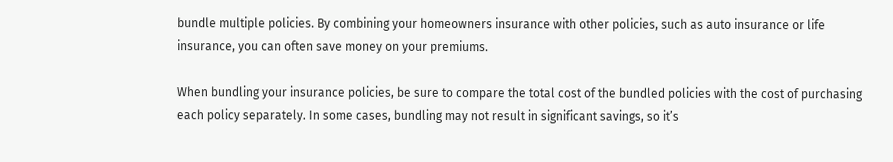bundle multiple policies. By combining your homeowners insurance with other policies, such as auto insurance or life insurance, you can often save money on your premiums.

When bundling your insurance policies, be sure to compare the total cost of the bundled policies with the cost of purchasing each policy separately. In some cases, bundling may not result in significant savings, so it’s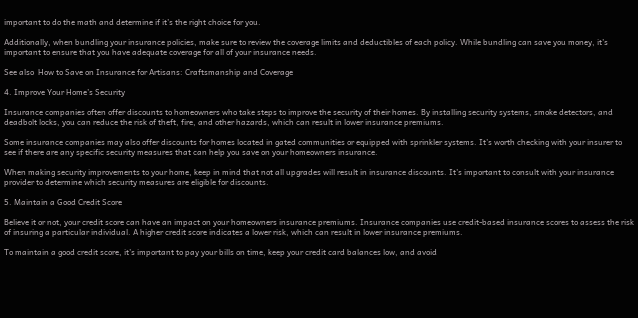important to do the math and determine if it’s the right choice for you.

Additionally, when bundling your insurance policies, make sure to review the coverage limits and deductibles of each policy. While bundling can save you money, it’s important to ensure that you have adequate coverage for all of your insurance needs.

See also  How to Save on Insurance for Artisans: Craftsmanship and Coverage

4. Improve Your Home’s Security

Insurance companies often offer discounts to homeowners who take steps to improve the security of their homes. By installing security systems, smoke detectors, and deadbolt locks, you can reduce the risk of theft, fire, and other hazards, which can result in lower insurance premiums.

Some insurance companies may also offer discounts for homes located in gated communities or equipped with sprinkler systems. It’s worth checking with your insurer to see if there are any specific security measures that can help you save on your homeowners insurance.

When making security improvements to your home, keep in mind that not all upgrades will result in insurance discounts. It’s important to consult with your insurance provider to determine which security measures are eligible for discounts.

5. Maintain a Good Credit Score

Believe it or not, your credit score can have an impact on your homeowners insurance premiums. Insurance companies use credit-based insurance scores to assess the risk of insuring a particular individual. A higher credit score indicates a lower risk, which can result in lower insurance premiums.

To maintain a good credit score, it’s important to pay your bills on time, keep your credit card balances low, and avoid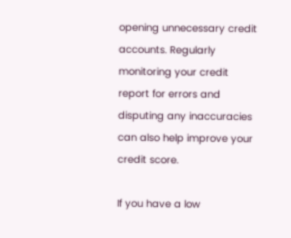opening unnecessary credit accounts. Regularly monitoring your credit report for errors and disputing any inaccuracies can also help improve your credit score.

If you have a low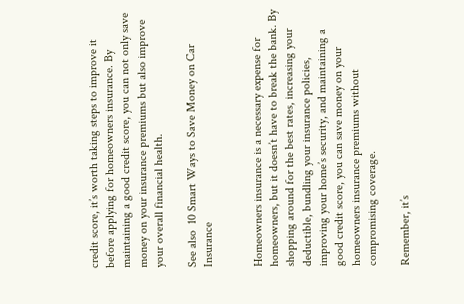credit score, it’s worth taking steps to improve it before applying for homeowners insurance. By maintaining a good credit score, you can not only save money on your insurance premiums but also improve your overall financial health.

See also  10 Smart Ways to Save Money on Car Insurance


Homeowners insurance is a necessary expense for homeowners, but it doesn’t have to break the bank. By shopping around for the best rates, increasing your deductible, bundling your insurance policies, improving your home’s security, and maintaining a good credit score, you can save money on your homeowners insurance premiums without compromising coverage.

Remember, it’s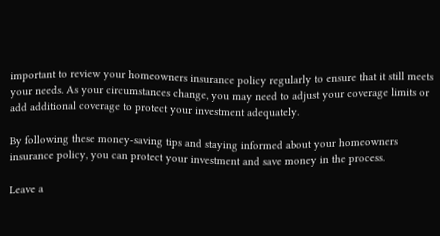important to review your homeowners insurance policy regularly to ensure that it still meets your needs. As your circumstances change, you may need to adjust your coverage limits or add additional coverage to protect your investment adequately.

By following these money-saving tips and staying informed about your homeowners insurance policy, you can protect your investment and save money in the process.

Leave a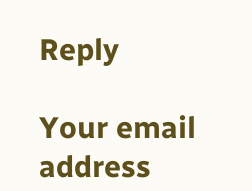Reply

Your email address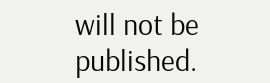will not be published.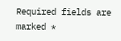Required fields are marked *